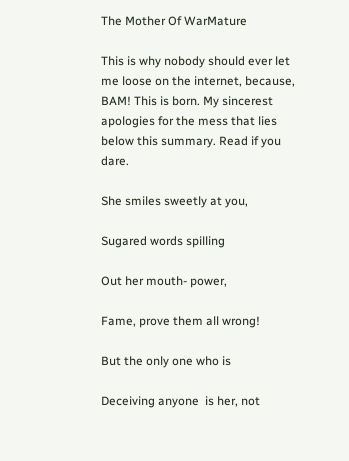The Mother Of WarMature

This is why nobody should ever let me loose on the internet, because, BAM! This is born. My sincerest apologies for the mess that lies below this summary. Read if you dare.

She smiles sweetly at you,

Sugared words spilling

Out her mouth- power,

Fame, prove them all wrong!

But the only one who is

Deceiving anyone  is her, not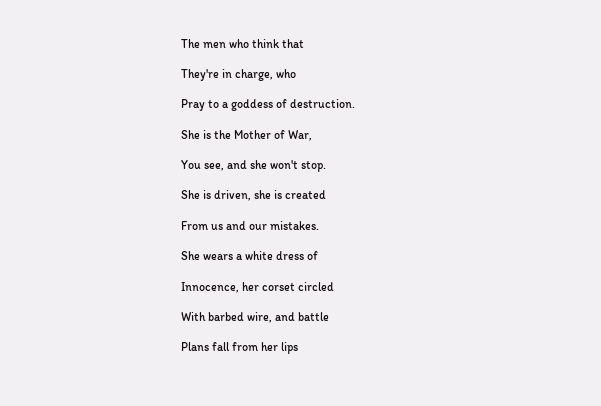The men who think that

They're in charge, who

Pray to a goddess of destruction.

She is the Mother of War,

You see, and she won't stop.

She is driven, she is created

From us and our mistakes.

She wears a white dress of

Innocence, her corset circled

With barbed wire, and battle

Plans fall from her lips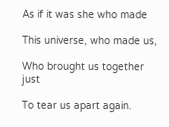As if it was she who made

This universe, who made us,

Who brought us together just

To tear us apart again.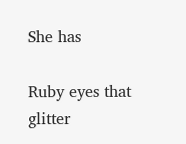She has

Ruby eyes that glitter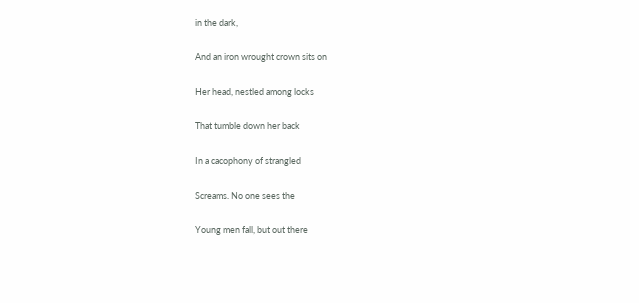in the dark,

And an iron wrought crown sits on

Her head, nestled among locks

That tumble down her back

In a cacophony of strangled

Screams. No one sees the

Young men fall, but out there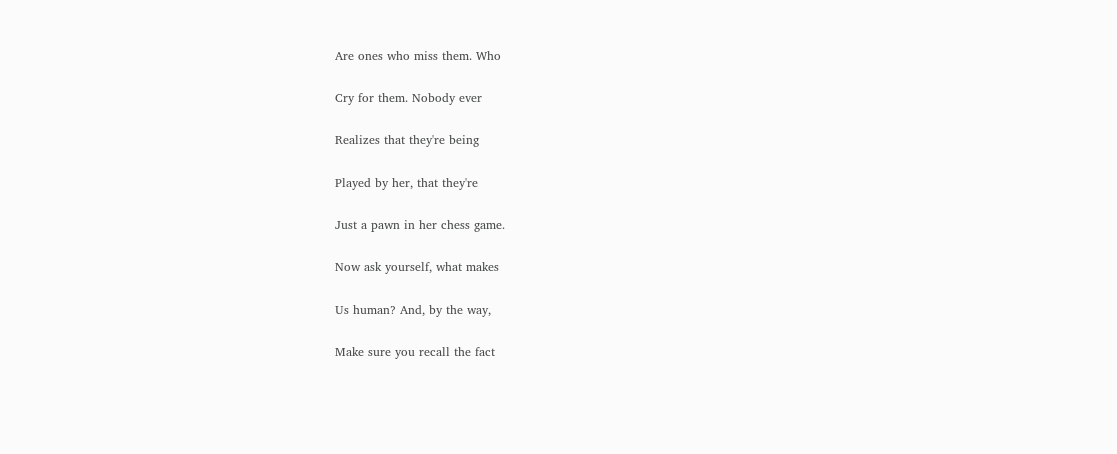Are ones who miss them. Who

Cry for them. Nobody ever

Realizes that they're being

Played by her, that they're

Just a pawn in her chess game.

Now ask yourself, what makes

Us human? And, by the way,

Make sure you recall the fact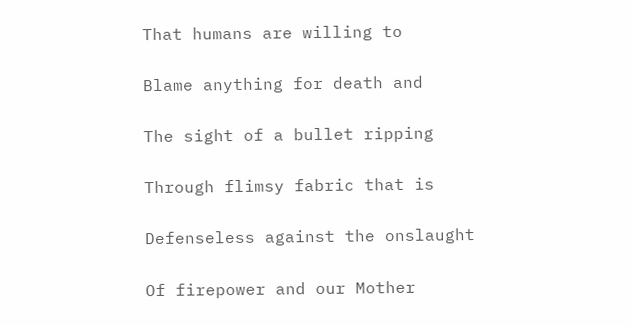That humans are willing to

Blame anything for death and

The sight of a bullet ripping

Through flimsy fabric that is

Defenseless against the onslaught

Of firepower and our Mother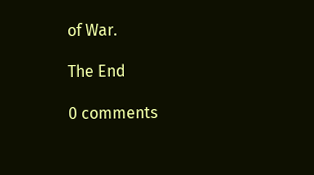of War.

The End

0 comments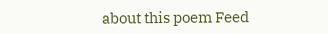about this poem Feed